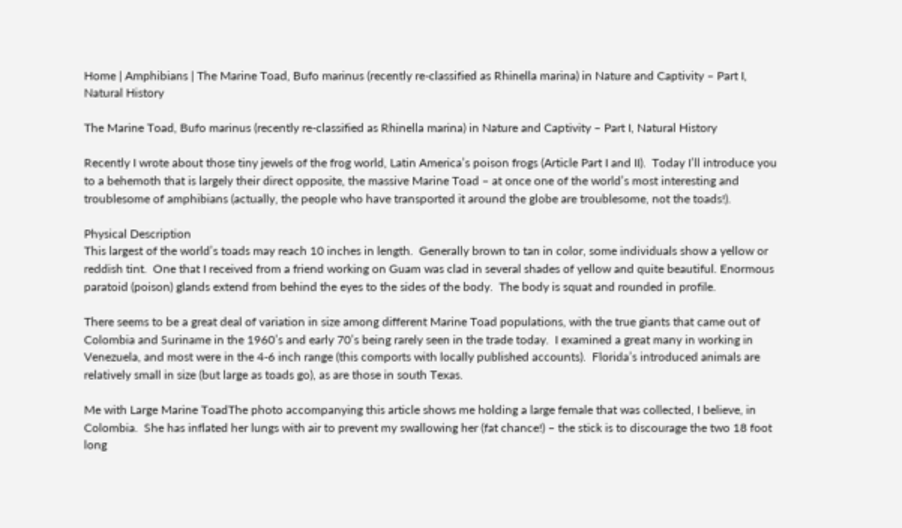Home | Amphibians | The Marine Toad, Bufo marinus (recently re-classified as Rhinella marina) in Nature and Captivity – Part I, Natural History

The Marine Toad, Bufo marinus (recently re-classified as Rhinella marina) in Nature and Captivity – Part I, Natural History

Recently I wrote about those tiny jewels of the frog world, Latin America’s poison frogs (Article Part I and II).  Today I’ll introduce you to a behemoth that is largely their direct opposite, the massive Marine Toad – at once one of the world’s most interesting and troublesome of amphibians (actually, the people who have transported it around the globe are troublesome, not the toads!).

Physical Description
This largest of the world’s toads may reach 10 inches in length.  Generally brown to tan in color, some individuals show a yellow or reddish tint.  One that I received from a friend working on Guam was clad in several shades of yellow and quite beautiful. Enormous paratoid (poison) glands extend from behind the eyes to the sides of the body.  The body is squat and rounded in profile.

There seems to be a great deal of variation in size among different Marine Toad populations, with the true giants that came out of Colombia and Suriname in the 1960’s and early 70’s being rarely seen in the trade today.  I examined a great many in working in Venezuela, and most were in the 4-6 inch range (this comports with locally published accounts).  Florida’s introduced animals are relatively small in size (but large as toads go), as are those in south Texas.

Me with Large Marine ToadThe photo accompanying this article shows me holding a large female that was collected, I believe, in Colombia.  She has inflated her lungs with air to prevent my swallowing her (fat chance!) – the stick is to discourage the two 18 foot long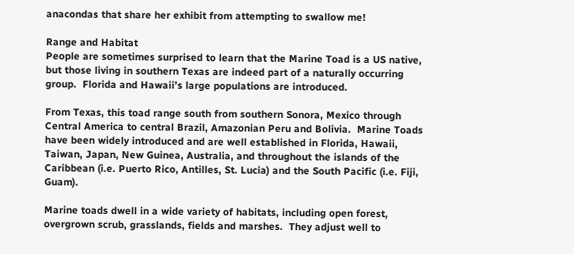anacondas that share her exhibit from attempting to swallow me!

Range and Habitat
People are sometimes surprised to learn that the Marine Toad is a US native, but those living in southern Texas are indeed part of a naturally occurring group.  Florida and Hawaii’s large populations are introduced.

From Texas, this toad range south from southern Sonora, Mexico through Central America to central Brazil, Amazonian Peru and Bolivia.  Marine Toads have been widely introduced and are well established in Florida, Hawaii, Taiwan, Japan, New Guinea, Australia, and throughout the islands of the Caribbean (i.e. Puerto Rico, Antilles, St. Lucia) and the South Pacific (i.e. Fiji, Guam).

Marine toads dwell in a wide variety of habitats, including open forest, overgrown scrub, grasslands, fields and marshes.  They adjust well to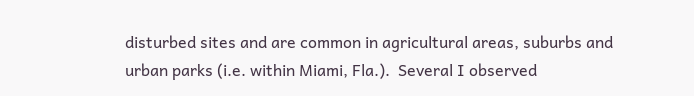disturbed sites and are common in agricultural areas, suburbs and urban parks (i.e. within Miami, Fla.).  Several I observed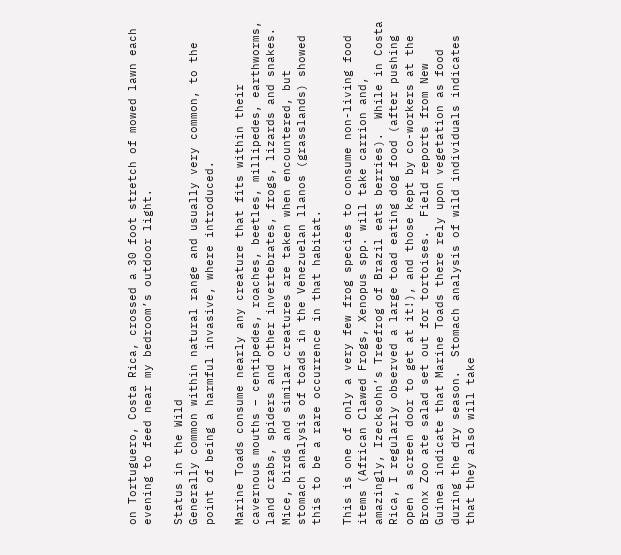on Tortuguero, Costa Rica, crossed a 30 foot stretch of mowed lawn each evening to feed near my bedroom’s outdoor light.

Status in the Wild
Generally common within natural range and usually very common, to the point of being a harmful invasive, where introduced.

Marine Toads consume nearly any creature that fits within their cavernous mouths – centipedes, roaches, beetles, millipedes, earthworms, land crabs, spiders and other invertebrates, frogs, lizards and snakes.  Mice, birds and similar creatures are taken when encountered, but stomach analysis of toads in the Venezuelan llanos (grasslands) showed this to be a rare occurrence in that habitat.

This is one of only a very few frog species to consume non-living food items (African Clawed Frogs, Xenopus spp. will take carrion and, amazingly, Izecksohn’s Treefrog of Brazil eats berries).  While in Costa Rica, I regularly observed a large toad eating dog food (after pushing open a screen door to get at it!), and those kept by co-workers at the Bronx Zoo ate salad set out for tortoises.  Field reports from New Guinea indicate that Marine Toads there rely upon vegetation as food during the dry season.  Stomach analysis of wild individuals indicates that they also will take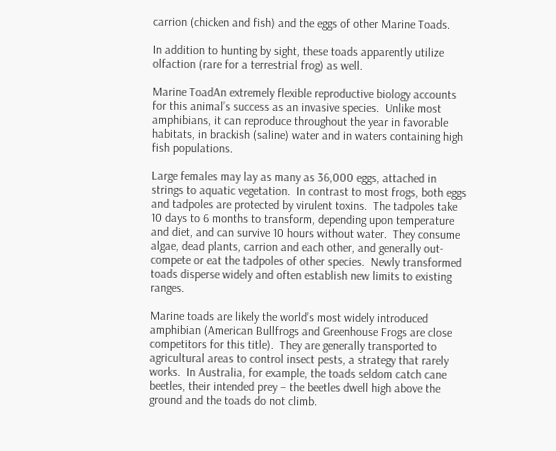carrion (chicken and fish) and the eggs of other Marine Toads.

In addition to hunting by sight, these toads apparently utilize olfaction (rare for a terrestrial frog) as well.

Marine ToadAn extremely flexible reproductive biology accounts for this animal’s success as an invasive species.  Unlike most amphibians, it can reproduce throughout the year in favorable habitats, in brackish (saline) water and in waters containing high fish populations.

Large females may lay as many as 36,000 eggs, attached in strings to aquatic vegetation.  In contrast to most frogs, both eggs and tadpoles are protected by virulent toxins.  The tadpoles take 10 days to 6 months to transform, depending upon temperature and diet, and can survive 10 hours without water.  They consume algae, dead plants, carrion and each other, and generally out-compete or eat the tadpoles of other species.  Newly transformed toads disperse widely and often establish new limits to existing ranges.

Marine toads are likely the world’s most widely introduced amphibian (American Bullfrogs and Greenhouse Frogs are close competitors for this title).  They are generally transported to agricultural areas to control insect pests, a strategy that rarely works.  In Australia, for example, the toads seldom catch cane beetles, their intended prey – the beetles dwell high above the ground and the toads do not climb.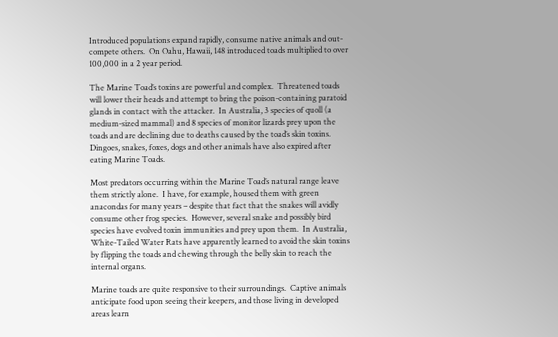Introduced populations expand rapidly, consume native animals and out-compete others.  On Oahu, Hawaii, 148 introduced toads multiplied to over 100,000 in a 2 year period.

The Marine Toad’s toxins are powerful and complex.  Threatened toads will lower their heads and attempt to bring the poison-containing paratoid glands in contact with the attacker.  In Australia, 3 species of quoll (a medium-sized mammal) and 8 species of monitor lizards prey upon the toads and are declining due to deaths caused by the toad’s skin toxins.  Dingoes, snakes, foxes, dogs and other animals have also expired after eating Marine Toads.

Most predators occurring within the Marine Toad’s natural range leave them strictly alone.  I have, for example, housed them with green anacondas for many years – despite that fact that the snakes will avidly consume other frog species.  However, several snake and possibly bird species have evolved toxin immunities and prey upon them.  In Australia, White-Tailed Water Rats have apparently learned to avoid the skin toxins by flipping the toads and chewing through the belly skin to reach the internal organs.

Marine toads are quite responsive to their surroundings.  Captive animals anticipate food upon seeing their keepers, and those living in developed areas learn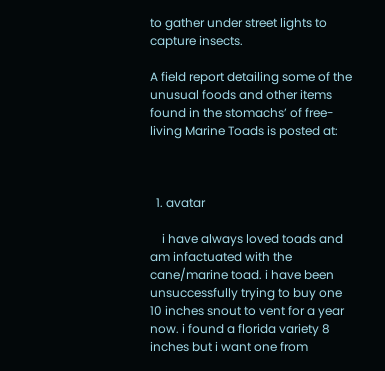to gather under street lights to capture insects.

A field report detailing some of the unusual foods and other items found in the stomachs’ of free-living Marine Toads is posted at:



  1. avatar

    i have always loved toads and am infactuated with the cane/marine toad. i have been unsuccessfully trying to buy one 10 inches snout to vent for a year now. i found a florida variety 8 inches but i want one from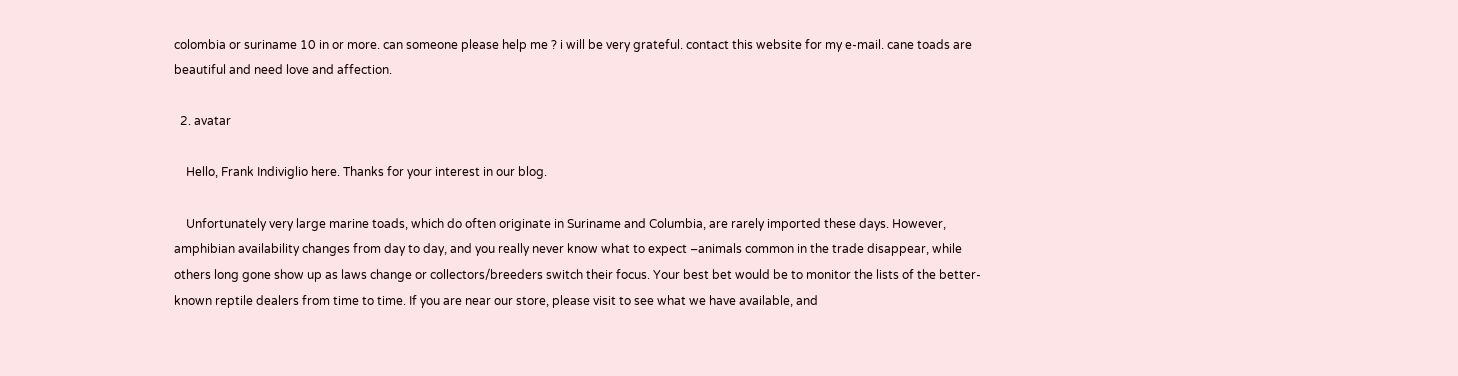colombia or suriname 10 in or more. can someone please help me ? i will be very grateful. contact this website for my e-mail. cane toads are beautiful and need love and affection.

  2. avatar

    Hello, Frank Indiviglio here. Thanks for your interest in our blog.

    Unfortunately very large marine toads, which do often originate in Suriname and Columbia, are rarely imported these days. However, amphibian availability changes from day to day, and you really never know what to expect –animals common in the trade disappear, while others long gone show up as laws change or collectors/breeders switch their focus. Your best bet would be to monitor the lists of the better-known reptile dealers from time to time. If you are near our store, please visit to see what we have available, and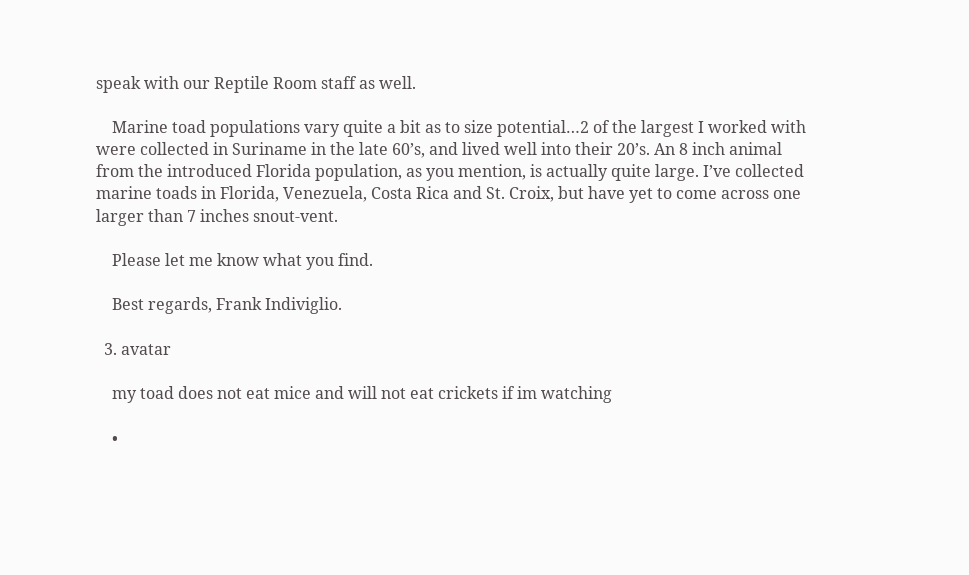speak with our Reptile Room staff as well.

    Marine toad populations vary quite a bit as to size potential…2 of the largest I worked with were collected in Suriname in the late 60’s, and lived well into their 20’s. An 8 inch animal from the introduced Florida population, as you mention, is actually quite large. I’ve collected marine toads in Florida, Venezuela, Costa Rica and St. Croix, but have yet to come across one larger than 7 inches snout-vent.

    Please let me know what you find.

    Best regards, Frank Indiviglio.

  3. avatar

    my toad does not eat mice and will not eat crickets if im watching

    •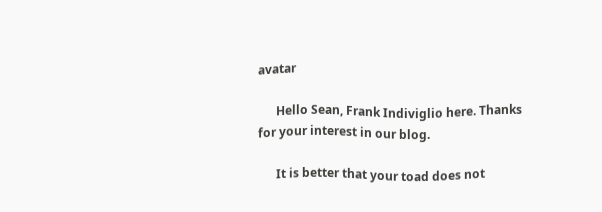avatar

      Hello Sean, Frank Indiviglio here. Thanks for your interest in our blog.

      It is better that your toad does not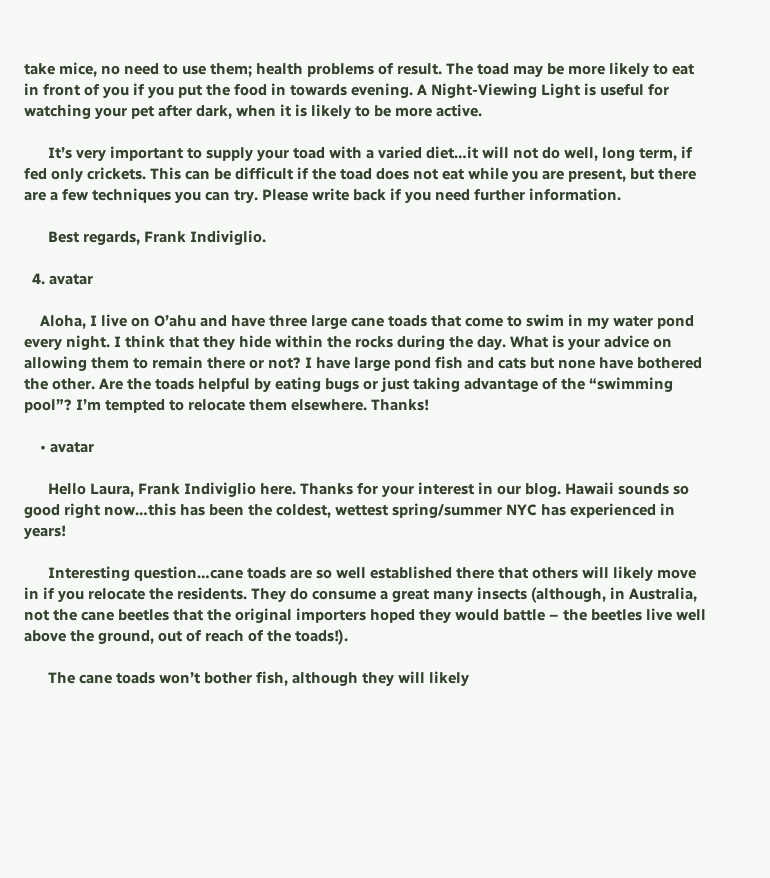take mice, no need to use them; health problems of result. The toad may be more likely to eat in front of you if you put the food in towards evening. A Night-Viewing Light is useful for watching your pet after dark, when it is likely to be more active.

      It’s very important to supply your toad with a varied diet…it will not do well, long term, if fed only crickets. This can be difficult if the toad does not eat while you are present, but there are a few techniques you can try. Please write back if you need further information.

      Best regards, Frank Indiviglio.

  4. avatar

    Aloha, I live on O’ahu and have three large cane toads that come to swim in my water pond every night. I think that they hide within the rocks during the day. What is your advice on allowing them to remain there or not? I have large pond fish and cats but none have bothered the other. Are the toads helpful by eating bugs or just taking advantage of the “swimming pool”? I’m tempted to relocate them elsewhere. Thanks!

    • avatar

      Hello Laura, Frank Indiviglio here. Thanks for your interest in our blog. Hawaii sounds so good right now…this has been the coldest, wettest spring/summer NYC has experienced in years!

      Interesting question…cane toads are so well established there that others will likely move in if you relocate the residents. They do consume a great many insects (although, in Australia, not the cane beetles that the original importers hoped they would battle – the beetles live well above the ground, out of reach of the toads!).

      The cane toads won’t bother fish, although they will likely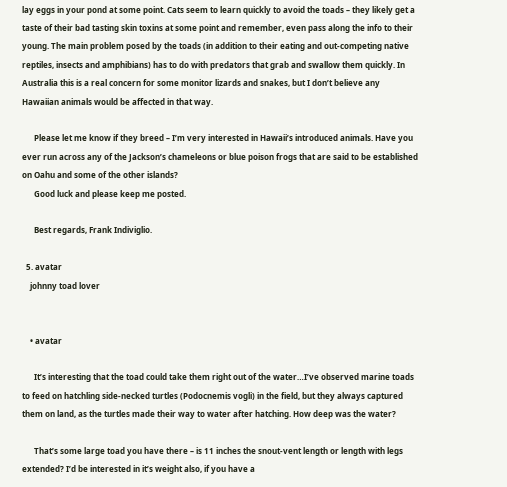lay eggs in your pond at some point. Cats seem to learn quickly to avoid the toads – they likely get a taste of their bad tasting skin toxins at some point and remember, even pass along the info to their young. The main problem posed by the toads (in addition to their eating and out-competing native reptiles, insects and amphibians) has to do with predators that grab and swallow them quickly. In Australia this is a real concern for some monitor lizards and snakes, but I don’t believe any Hawaiian animals would be affected in that way.

      Please let me know if they breed – I’m very interested in Hawaii’s introduced animals. Have you ever run across any of the Jackson’s chameleons or blue poison frogs that are said to be established on Oahu and some of the other islands?
      Good luck and please keep me posted.

      Best regards, Frank Indiviglio.

  5. avatar
    johnny toad lover


    • avatar

      It’s interesting that the toad could take them right out of the water…I’ve observed marine toads to feed on hatchling side-necked turtles (Podocnemis vogli) in the field, but they always captured them on land, as the turtles made their way to water after hatching. How deep was the water?

      That’s some large toad you have there – is 11 inches the snout-vent length or length with legs extended? I’d be interested in it’s weight also, if you have a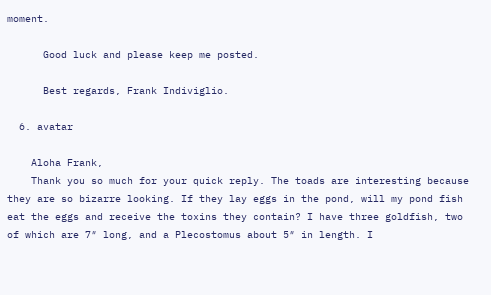moment.

      Good luck and please keep me posted.

      Best regards, Frank Indiviglio.

  6. avatar

    Aloha Frank,
    Thank you so much for your quick reply. The toads are interesting because they are so bizarre looking. If they lay eggs in the pond, will my pond fish eat the eggs and receive the toxins they contain? I have three goldfish, two of which are 7″ long, and a Plecostomus about 5″ in length. I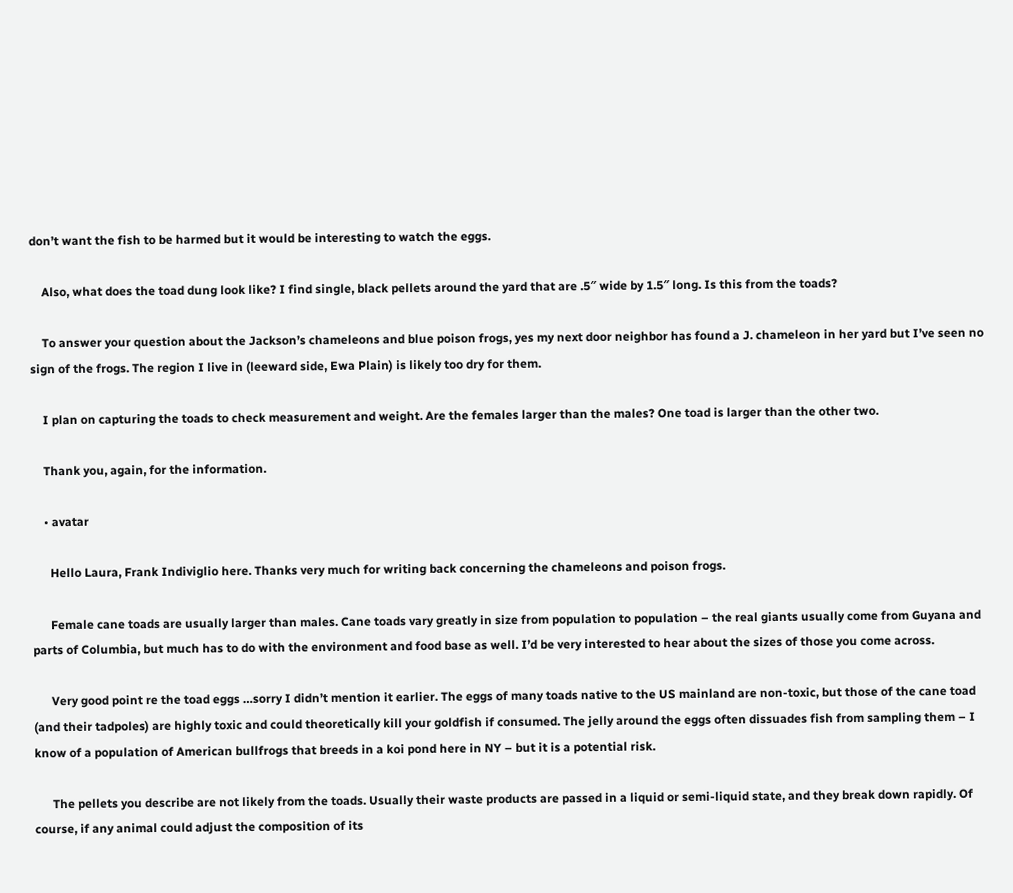don’t want the fish to be harmed but it would be interesting to watch the eggs.

    Also, what does the toad dung look like? I find single, black pellets around the yard that are .5″ wide by 1.5″ long. Is this from the toads?

    To answer your question about the Jackson’s chameleons and blue poison frogs, yes my next door neighbor has found a J. chameleon in her yard but I’ve seen no sign of the frogs. The region I live in (leeward side, Ewa Plain) is likely too dry for them.

    I plan on capturing the toads to check measurement and weight. Are the females larger than the males? One toad is larger than the other two.

    Thank you, again, for the information.

    • avatar

      Hello Laura, Frank Indiviglio here. Thanks very much for writing back concerning the chameleons and poison frogs.

      Female cane toads are usually larger than males. Cane toads vary greatly in size from population to population – the real giants usually come from Guyana and parts of Columbia, but much has to do with the environment and food base as well. I’d be very interested to hear about the sizes of those you come across.

      Very good point re the toad eggs …sorry I didn’t mention it earlier. The eggs of many toads native to the US mainland are non-toxic, but those of the cane toad (and their tadpoles) are highly toxic and could theoretically kill your goldfish if consumed. The jelly around the eggs often dissuades fish from sampling them – I know of a population of American bullfrogs that breeds in a koi pond here in NY – but it is a potential risk.

      The pellets you describe are not likely from the toads. Usually their waste products are passed in a liquid or semi-liquid state, and they break down rapidly. Of course, if any animal could adjust the composition of its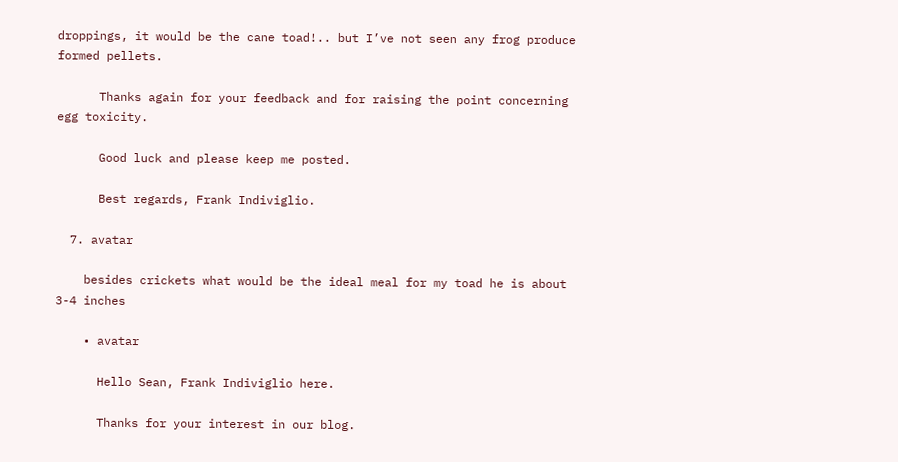droppings, it would be the cane toad!.. but I’ve not seen any frog produce formed pellets.

      Thanks again for your feedback and for raising the point concerning egg toxicity.

      Good luck and please keep me posted.

      Best regards, Frank Indiviglio.

  7. avatar

    besides crickets what would be the ideal meal for my toad he is about 3-4 inches

    • avatar

      Hello Sean, Frank Indiviglio here.

      Thanks for your interest in our blog.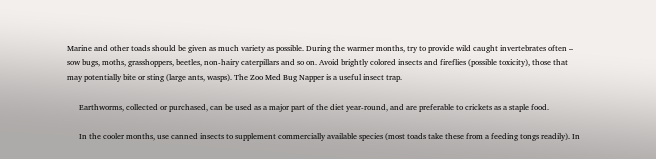Marine and other toads should be given as much variety as possible. During the warmer months, try to provide wild caught invertebrates often – sow bugs, moths, grasshoppers, beetles, non-hairy caterpillars and so on. Avoid brightly colored insects and fireflies (possible toxicity), those that may potentially bite or sting (large ants, wasps). The Zoo Med Bug Napper is a useful insect trap.

      Earthworms, collected or purchased, can be used as a major part of the diet year-round, and are preferable to crickets as a staple food.

      In the cooler months, use canned insects to supplement commercially available species (most toads take these from a feeding tongs readily). In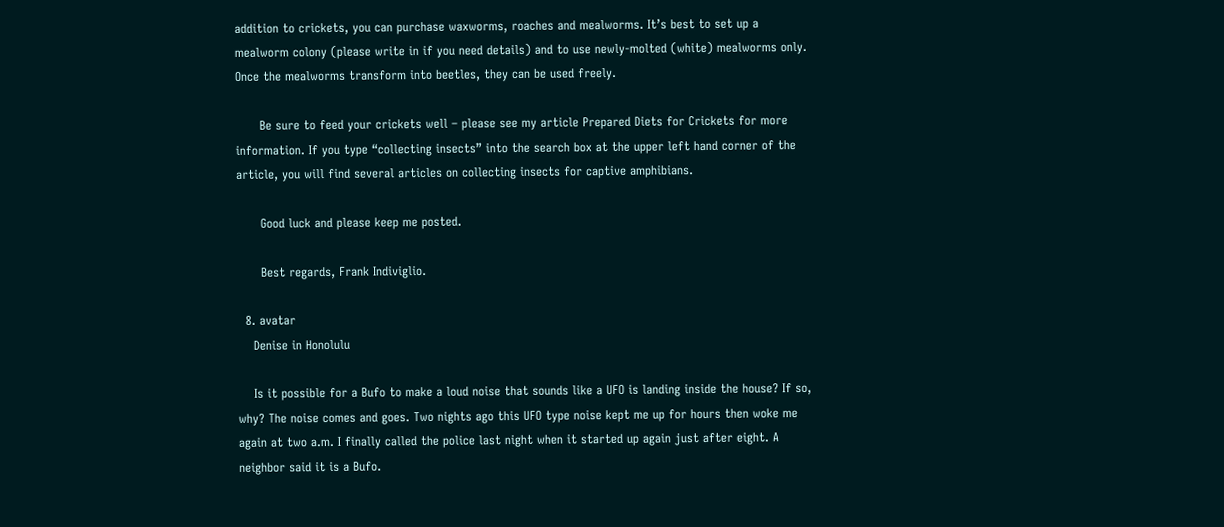addition to crickets, you can purchase waxworms, roaches and mealworms. It’s best to set up a mealworm colony (please write in if you need details) and to use newly-molted (white) mealworms only. Once the mealworms transform into beetles, they can be used freely.

      Be sure to feed your crickets well – please see my article Prepared Diets for Crickets for more information. If you type “collecting insects” into the search box at the upper left hand corner of the article, you will find several articles on collecting insects for captive amphibians.

      Good luck and please keep me posted.

      Best regards, Frank Indiviglio.

  8. avatar
    Denise in Honolulu

    Is it possible for a Bufo to make a loud noise that sounds like a UFO is landing inside the house? If so, why? The noise comes and goes. Two nights ago this UFO type noise kept me up for hours then woke me again at two a.m. I finally called the police last night when it started up again just after eight. A neighbor said it is a Bufo.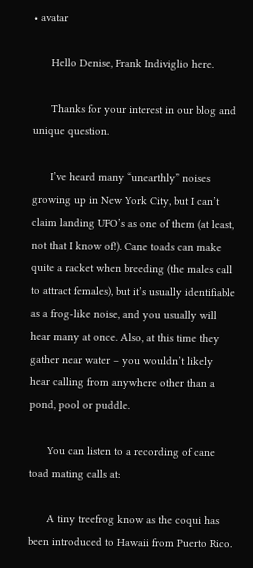• avatar

      Hello Denise, Frank Indiviglio here.

      Thanks for your interest in our blog and unique question.

      I’ve heard many “unearthly” noises growing up in New York City, but I can’t claim landing UFO’s as one of them (at least, not that I know of!). Cane toads can make quite a racket when breeding (the males call to attract females), but it’s usually identifiable as a frog-like noise, and you usually will hear many at once. Also, at this time they gather near water – you wouldn’t likely hear calling from anywhere other than a pond, pool or puddle.

      You can listen to a recording of cane toad mating calls at:

      A tiny treefrog know as the coqui has been introduced to Hawaii from Puerto Rico.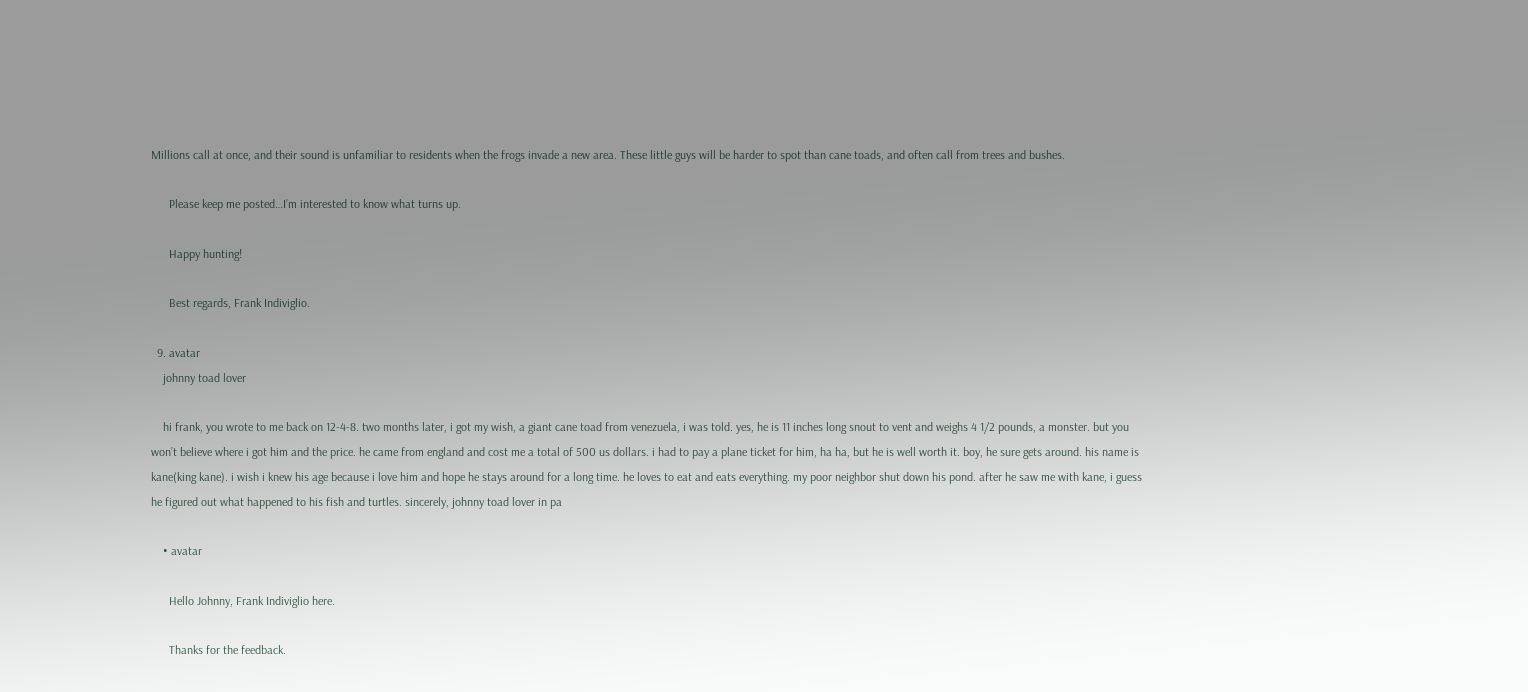Millions call at once, and their sound is unfamiliar to residents when the frogs invade a new area. These little guys will be harder to spot than cane toads, and often call from trees and bushes.

      Please keep me posted…I’m interested to know what turns up.

      Happy hunting!

      Best regards, Frank Indiviglio.

  9. avatar
    johnny toad lover

    hi frank, you wrote to me back on 12-4-8. two months later, i got my wish, a giant cane toad from venezuela, i was told. yes, he is 11 inches long snout to vent and weighs 4 1/2 pounds, a monster. but you won’t believe where i got him and the price. he came from england and cost me a total of 500 us dollars. i had to pay a plane ticket for him, ha ha, but he is well worth it. boy, he sure gets around. his name is kane(king kane). i wish i knew his age because i love him and hope he stays around for a long time. he loves to eat and eats everything. my poor neighbor shut down his pond. after he saw me with kane, i guess he figured out what happened to his fish and turtles. sincerely, johnny toad lover in pa

    • avatar

      Hello Johnny, Frank Indiviglio here.

      Thanks for the feedback.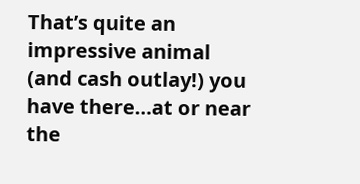That’s quite an impressive animal (and cash outlay!) you have there…at or near the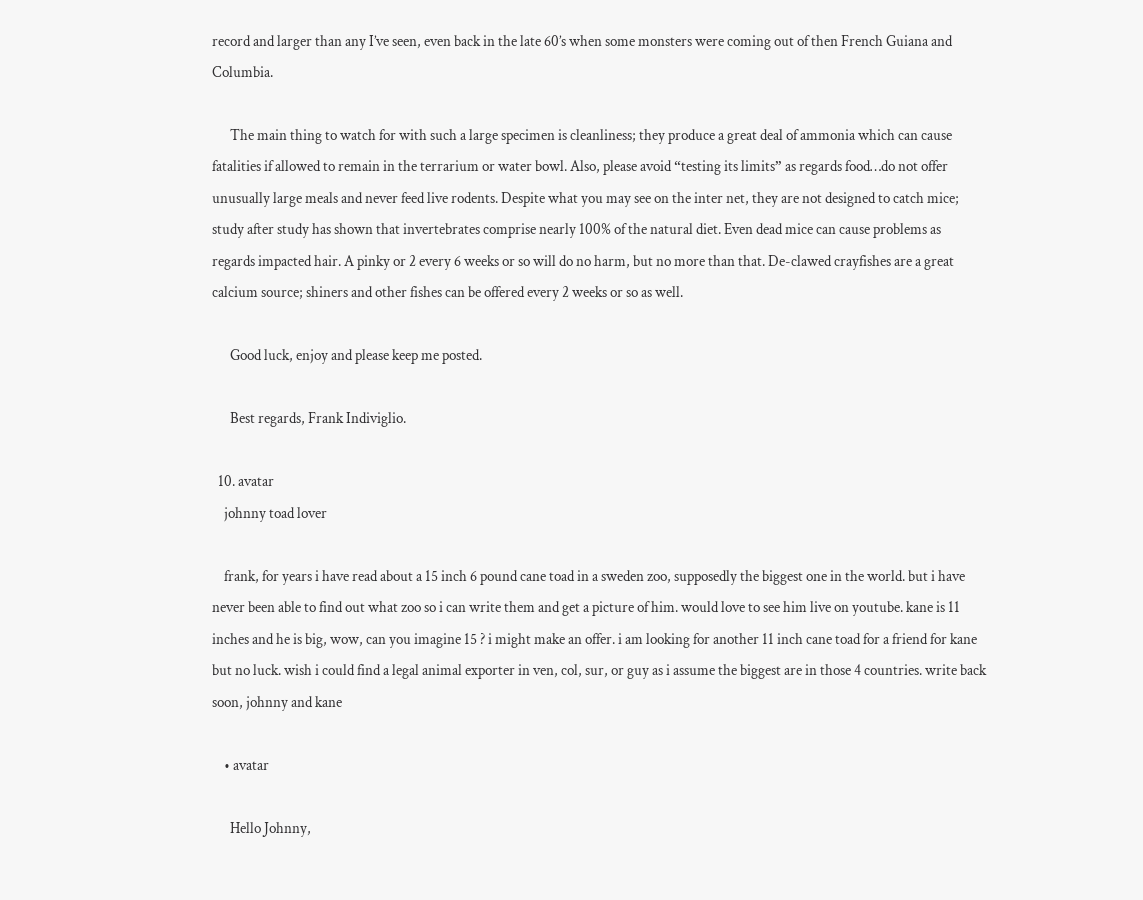record and larger than any I’ve seen, even back in the late 60’s when some monsters were coming out of then French Guiana and Columbia.

      The main thing to watch for with such a large specimen is cleanliness; they produce a great deal of ammonia which can cause fatalities if allowed to remain in the terrarium or water bowl. Also, please avoid “testing its limits” as regards food…do not offer unusually large meals and never feed live rodents. Despite what you may see on the inter net, they are not designed to catch mice; study after study has shown that invertebrates comprise nearly 100% of the natural diet. Even dead mice can cause problems as regards impacted hair. A pinky or 2 every 6 weeks or so will do no harm, but no more than that. De-clawed crayfishes are a great calcium source; shiners and other fishes can be offered every 2 weeks or so as well.

      Good luck, enjoy and please keep me posted.

      Best regards, Frank Indiviglio.

  10. avatar
    johnny toad lover

    frank, for years i have read about a 15 inch 6 pound cane toad in a sweden zoo, supposedly the biggest one in the world. but i have never been able to find out what zoo so i can write them and get a picture of him. would love to see him live on youtube. kane is 11 inches and he is big, wow, can you imagine 15 ? i might make an offer. i am looking for another 11 inch cane toad for a friend for kane but no luck. wish i could find a legal animal exporter in ven, col, sur, or guy as i assume the biggest are in those 4 countries. write back soon, johnny and kane

    • avatar

      Hello Johnny,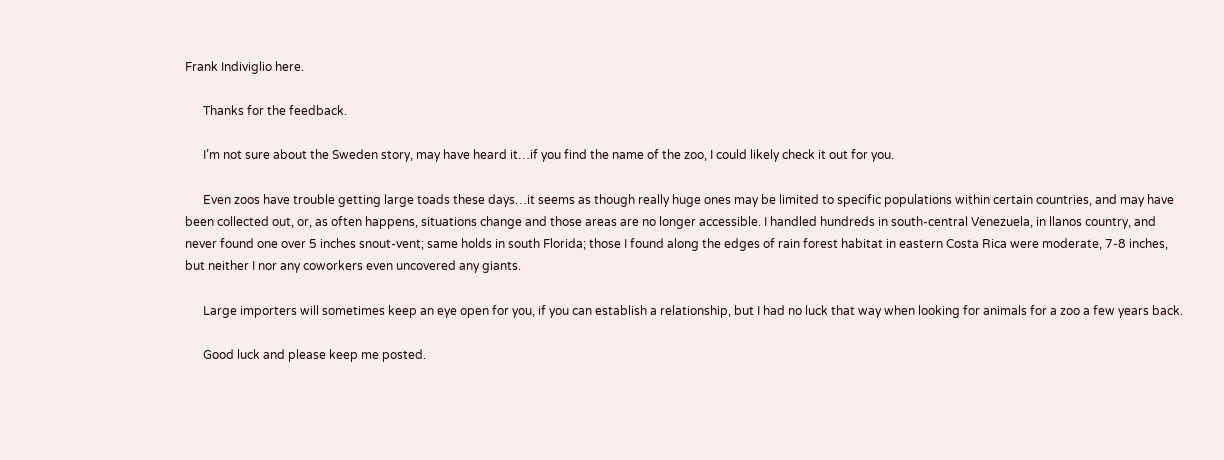Frank Indiviglio here.

      Thanks for the feedback.

      I’m not sure about the Sweden story, may have heard it…if you find the name of the zoo, I could likely check it out for you.

      Even zoos have trouble getting large toads these days…it seems as though really huge ones may be limited to specific populations within certain countries, and may have been collected out, or, as often happens, situations change and those areas are no longer accessible. I handled hundreds in south-central Venezuela, in llanos country, and never found one over 5 inches snout-vent; same holds in south Florida; those I found along the edges of rain forest habitat in eastern Costa Rica were moderate, 7-8 inches, but neither I nor any coworkers even uncovered any giants.

      Large importers will sometimes keep an eye open for you, if you can establish a relationship, but I had no luck that way when looking for animals for a zoo a few years back.

      Good luck and please keep me posted.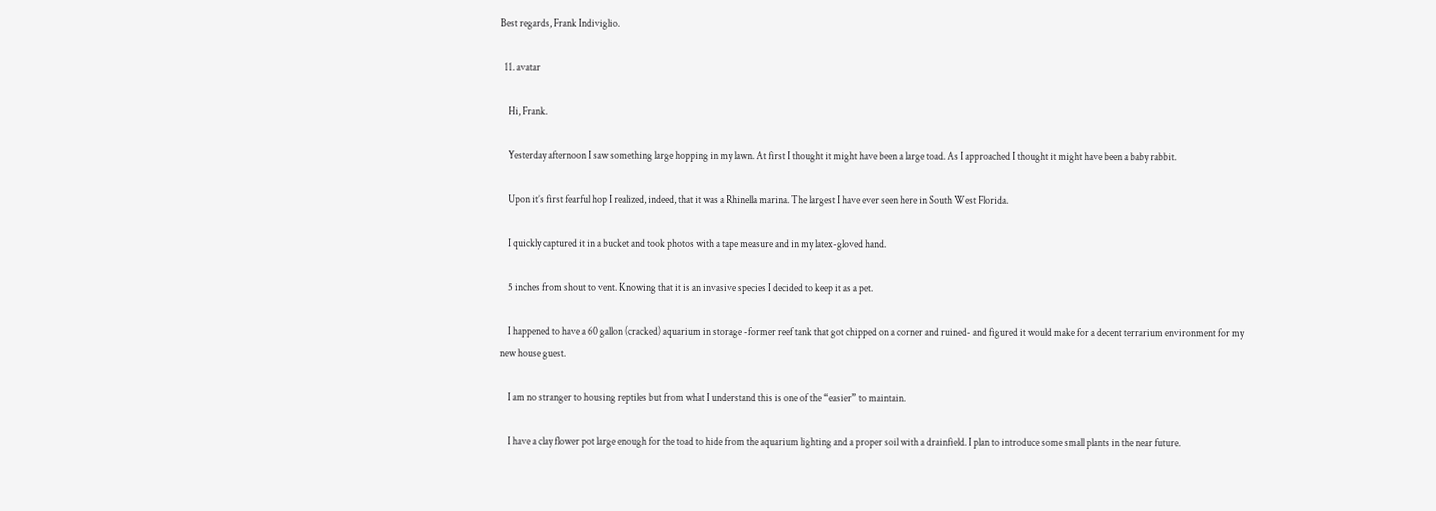Best regards, Frank Indiviglio.

  11. avatar

    Hi, Frank.

    Yesterday afternoon I saw something large hopping in my lawn. At first I thought it might have been a large toad. As I approached I thought it might have been a baby rabbit.

    Upon it’s first fearful hop I realized, indeed, that it was a Rhinella marina. The largest I have ever seen here in South West Florida.

    I quickly captured it in a bucket and took photos with a tape measure and in my latex-gloved hand.

    5 inches from shout to vent. Knowing that it is an invasive species I decided to keep it as a pet.

    I happened to have a 60 gallon (cracked) aquarium in storage -former reef tank that got chipped on a corner and ruined- and figured it would make for a decent terrarium environment for my new house guest.

    I am no stranger to housing reptiles but from what I understand this is one of the “easier” to maintain.

    I have a clay flower pot large enough for the toad to hide from the aquarium lighting and a proper soil with a drainfield. I plan to introduce some small plants in the near future.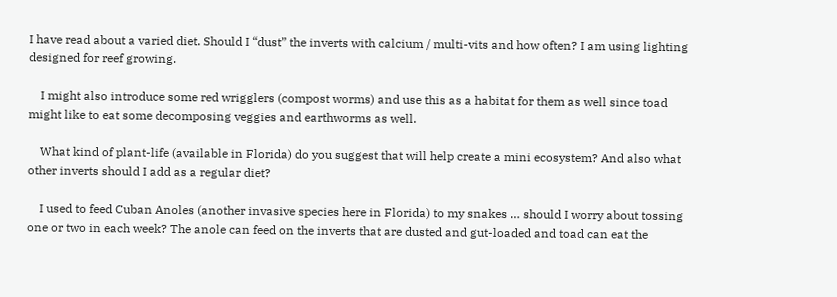I have read about a varied diet. Should I “dust” the inverts with calcium / multi-vits and how often? I am using lighting designed for reef growing.

    I might also introduce some red wrigglers (compost worms) and use this as a habitat for them as well since toad might like to eat some decomposing veggies and earthworms as well.

    What kind of plant-life (available in Florida) do you suggest that will help create a mini ecosystem? And also what other inverts should I add as a regular diet?

    I used to feed Cuban Anoles (another invasive species here in Florida) to my snakes … should I worry about tossing one or two in each week? The anole can feed on the inverts that are dusted and gut-loaded and toad can eat the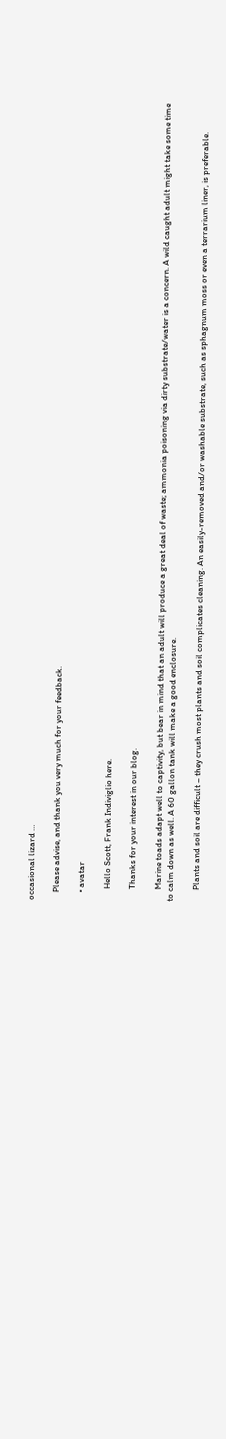occasional lizard …

    Please advise, and thank you very much for your feedback.

    • avatar

      Hello Scott, Frank Indiviglio here.

      Thanks for your interest in our blog.

      Marine toads adapt well to captivity, but bear in mind that an adult will produce a great deal of waste; ammonia poisoning via dirty substrate/water is a concern. A wild caught adult might take some time to calm down as well. A 60 gallon tank will make a good enclosure.

      Plants and soil are difficult – they crush most plants and soil complicates cleaning. An easily-removed and/or washable substrate, such as sphagnum moss or even a terrarium liner, is preferable.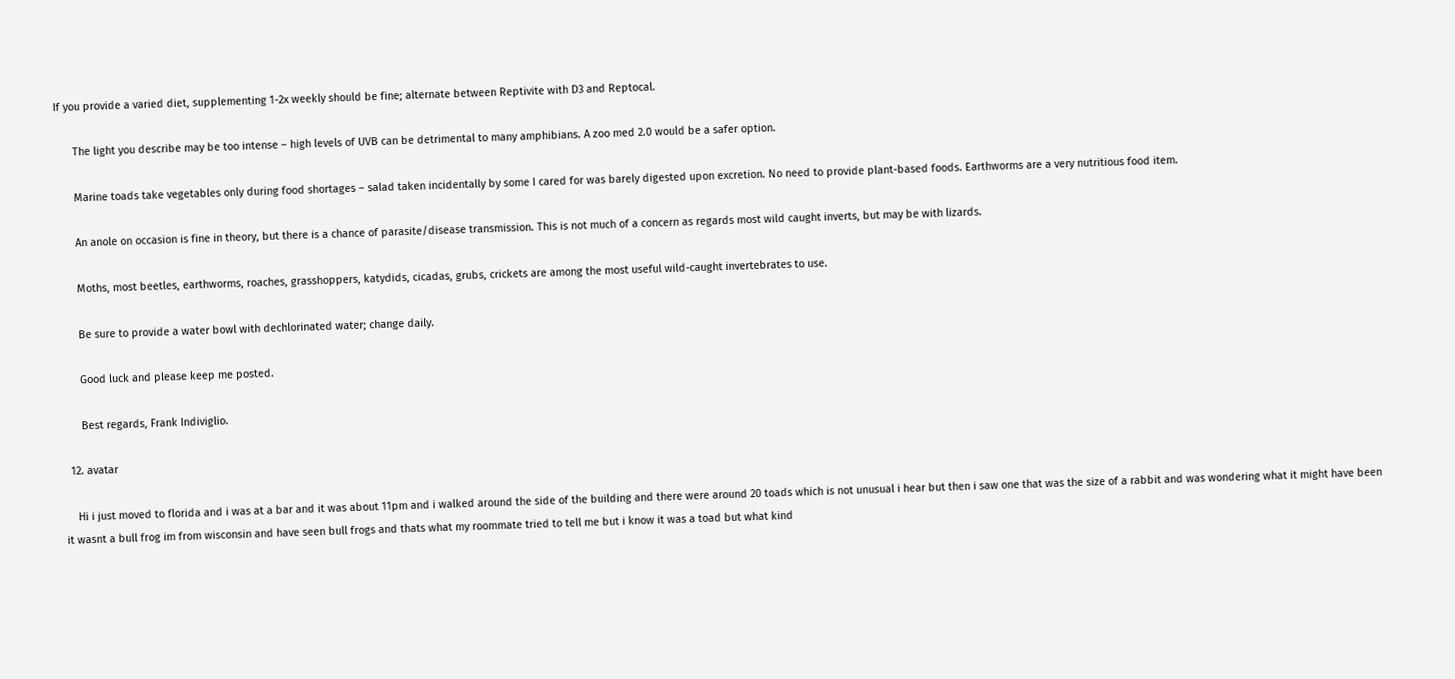If you provide a varied diet, supplementing 1-2x weekly should be fine; alternate between Reptivite with D3 and Reptocal.

      The light you describe may be too intense – high levels of UVB can be detrimental to many amphibians. A zoo med 2.0 would be a safer option.

      Marine toads take vegetables only during food shortages – salad taken incidentally by some I cared for was barely digested upon excretion. No need to provide plant-based foods. Earthworms are a very nutritious food item.

      An anole on occasion is fine in theory, but there is a chance of parasite/disease transmission. This is not much of a concern as regards most wild caught inverts, but may be with lizards.

      Moths, most beetles, earthworms, roaches, grasshoppers, katydids, cicadas, grubs, crickets are among the most useful wild-caught invertebrates to use.

      Be sure to provide a water bowl with dechlorinated water; change daily.

      Good luck and please keep me posted.

      Best regards, Frank Indiviglio.

  12. avatar

    Hi i just moved to florida and i was at a bar and it was about 11pm and i walked around the side of the building and there were around 20 toads which is not unusual i hear but then i saw one that was the size of a rabbit and was wondering what it might have been it wasnt a bull frog im from wisconsin and have seen bull frogs and thats what my roommate tried to tell me but i know it was a toad but what kind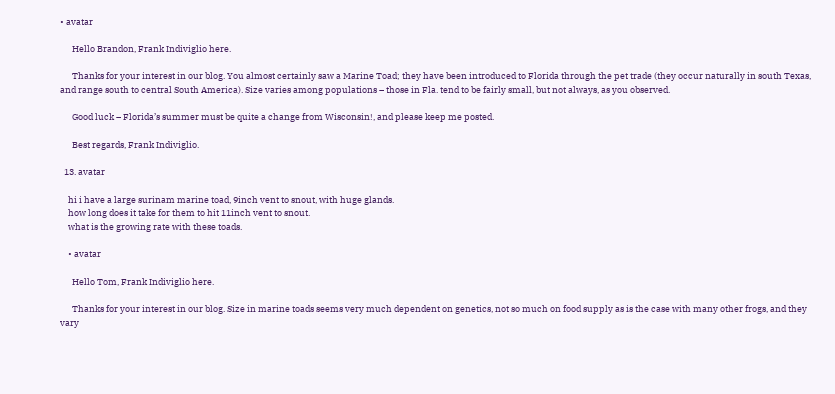• avatar

      Hello Brandon, Frank Indiviglio here.

      Thanks for your interest in our blog. You almost certainly saw a Marine Toad; they have been introduced to Florida through the pet trade (they occur naturally in south Texas, and range south to central South America). Size varies among populations – those in Fla. tend to be fairly small, but not always, as you observed.

      Good luck – Florida’s summer must be quite a change from Wisconsin!, and please keep me posted.

      Best regards, Frank Indiviglio.

  13. avatar

    hi i have a large surinam marine toad, 9inch vent to snout, with huge glands.
    how long does it take for them to hit 11inch vent to snout.
    what is the growing rate with these toads.

    • avatar

      Hello Tom, Frank Indiviglio here.

      Thanks for your interest in our blog. Size in marine toads seems very much dependent on genetics, not so much on food supply as is the case with many other frogs, and they vary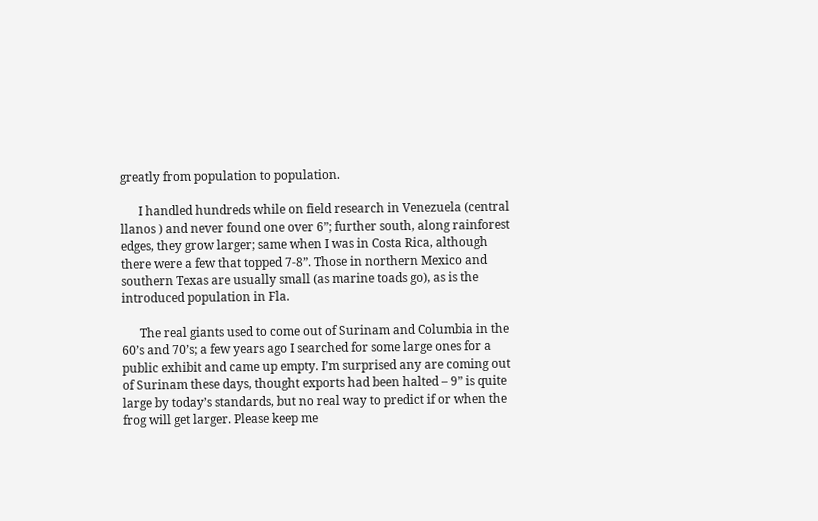greatly from population to population.

      I handled hundreds while on field research in Venezuela (central llanos ) and never found one over 6”; further south, along rainforest edges, they grow larger; same when I was in Costa Rica, although there were a few that topped 7-8”. Those in northern Mexico and southern Texas are usually small (as marine toads go), as is the introduced population in Fla.

      The real giants used to come out of Surinam and Columbia in the 60’s and 70’s; a few years ago I searched for some large ones for a public exhibit and came up empty. I’m surprised any are coming out of Surinam these days, thought exports had been halted – 9” is quite large by today’s standards, but no real way to predict if or when the frog will get larger. Please keep me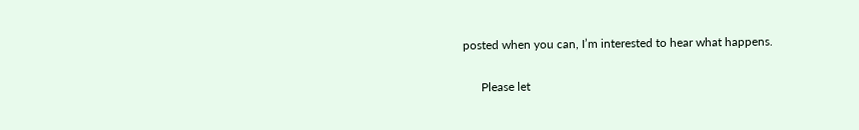posted when you can, I’m interested to hear what happens.

      Please let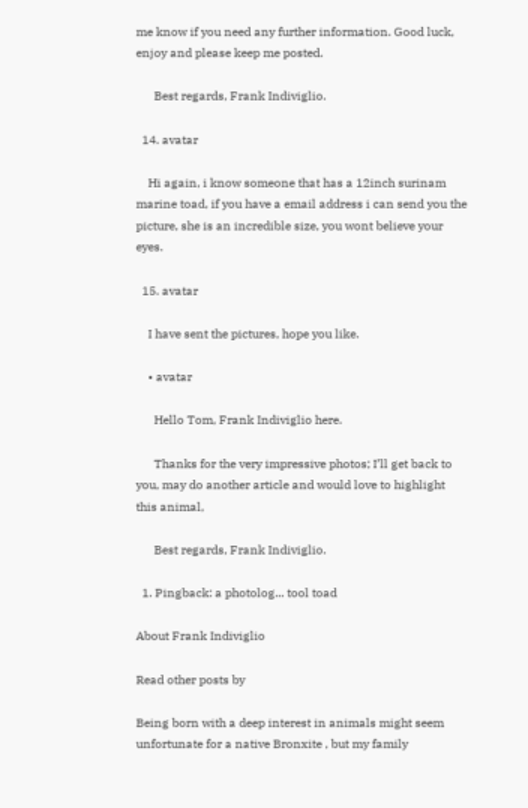me know if you need any further information. Good luck, enjoy and please keep me posted.

      Best regards, Frank Indiviglio.

  14. avatar

    Hi again, i know someone that has a 12inch surinam marine toad, if you have a email address i can send you the picture, she is an incredible size, you wont believe your eyes.

  15. avatar

    I have sent the pictures, hope you like.

    • avatar

      Hello Tom, Frank Indiviglio here.

      Thanks for the very impressive photos; I’ll get back to you, may do another article and would love to highlight this animal,

      Best regards, Frank Indiviglio.

  1. Pingback: a photolog... tool toad

About Frank Indiviglio

Read other posts by

Being born with a deep interest in animals might seem unfortunate for a native Bronxite , but my family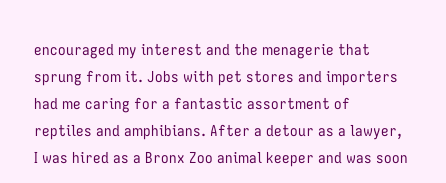encouraged my interest and the menagerie that sprung from it. Jobs with pet stores and importers had me caring for a fantastic assortment of reptiles and amphibians. After a detour as a lawyer, I was hired as a Bronx Zoo animal keeper and was soon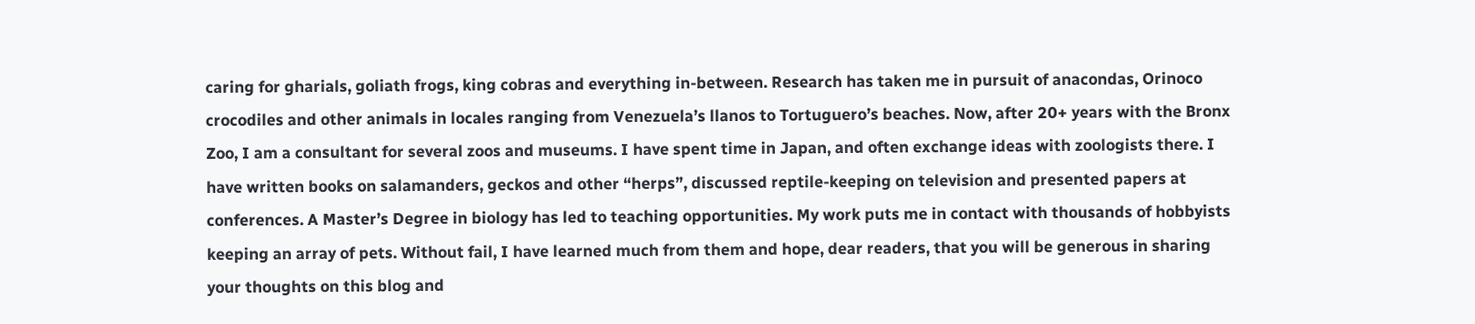caring for gharials, goliath frogs, king cobras and everything in-between. Research has taken me in pursuit of anacondas, Orinoco crocodiles and other animals in locales ranging from Venezuela’s llanos to Tortuguero’s beaches. Now, after 20+ years with the Bronx Zoo, I am a consultant for several zoos and museums. I have spent time in Japan, and often exchange ideas with zoologists there. I have written books on salamanders, geckos and other “herps”, discussed reptile-keeping on television and presented papers at conferences. A Master’s Degree in biology has led to teaching opportunities. My work puts me in contact with thousands of hobbyists keeping an array of pets. Without fail, I have learned much from them and hope, dear readers, that you will be generous in sharing your thoughts on this blog and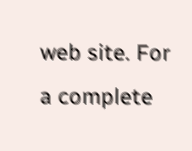web site. For a complete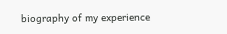biography of my experience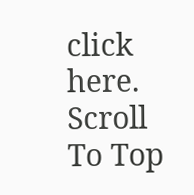click here.
Scroll To Top